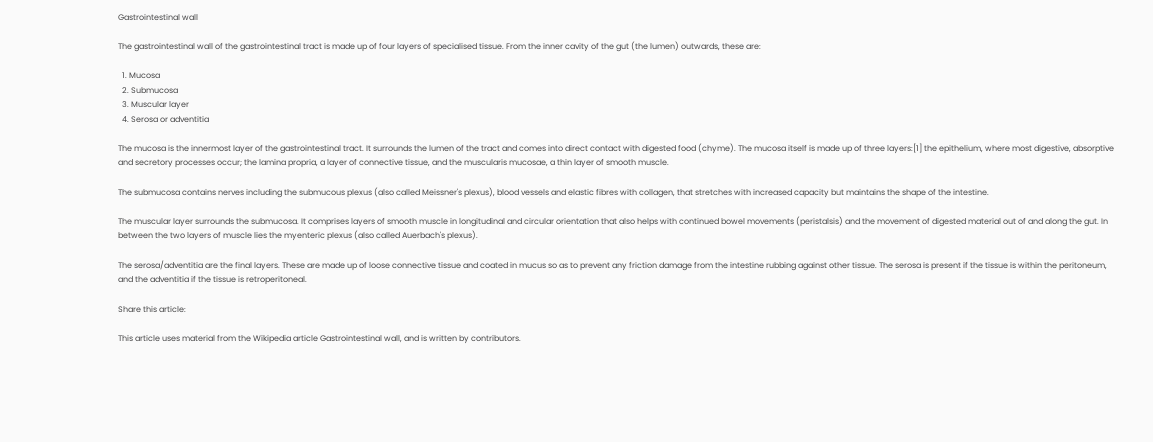Gastrointestinal wall

The gastrointestinal wall of the gastrointestinal tract is made up of four layers of specialised tissue. From the inner cavity of the gut (the lumen) outwards, these are:

  1. Mucosa
  2. Submucosa
  3. Muscular layer
  4. Serosa or adventitia

The mucosa is the innermost layer of the gastrointestinal tract. It surrounds the lumen of the tract and comes into direct contact with digested food (chyme). The mucosa itself is made up of three layers:[1] the epithelium, where most digestive, absorptive and secretory processes occur; the lamina propria, a layer of connective tissue, and the muscularis mucosae, a thin layer of smooth muscle.

The submucosa contains nerves including the submucous plexus (also called Meissner's plexus), blood vessels and elastic fibres with collagen, that stretches with increased capacity but maintains the shape of the intestine.

The muscular layer surrounds the submucosa. It comprises layers of smooth muscle in longitudinal and circular orientation that also helps with continued bowel movements (peristalsis) and the movement of digested material out of and along the gut. In between the two layers of muscle lies the myenteric plexus (also called Auerbach's plexus).

The serosa/adventitia are the final layers. These are made up of loose connective tissue and coated in mucus so as to prevent any friction damage from the intestine rubbing against other tissue. The serosa is present if the tissue is within the peritoneum, and the adventitia if the tissue is retroperitoneal.

Share this article:

This article uses material from the Wikipedia article Gastrointestinal wall, and is written by contributors.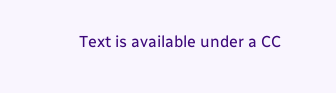Text is available under a CC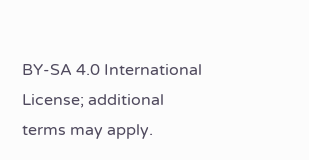BY-SA 4.0 International License; additional terms may apply.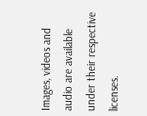Images, videos and audio are available under their respective licenses.